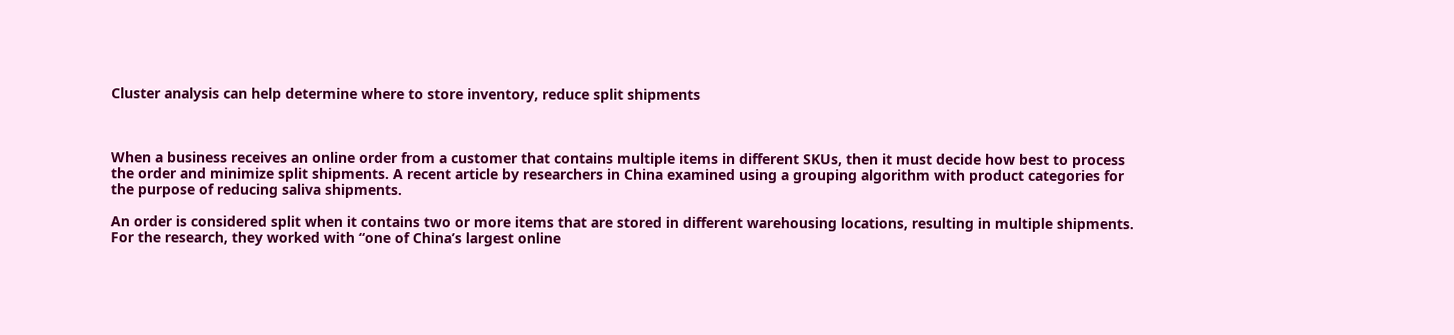Cluster analysis can help determine where to store inventory, reduce split shipments



When a business receives an online order from a customer that contains multiple items in different SKUs, then it must decide how best to process the order and minimize split shipments. A recent article by researchers in China examined using a grouping algorithm with product categories for the purpose of reducing saliva shipments.

An order is considered split when it contains two or more items that are stored in different warehousing locations, resulting in multiple shipments. For the research, they worked with “one of China’s largest online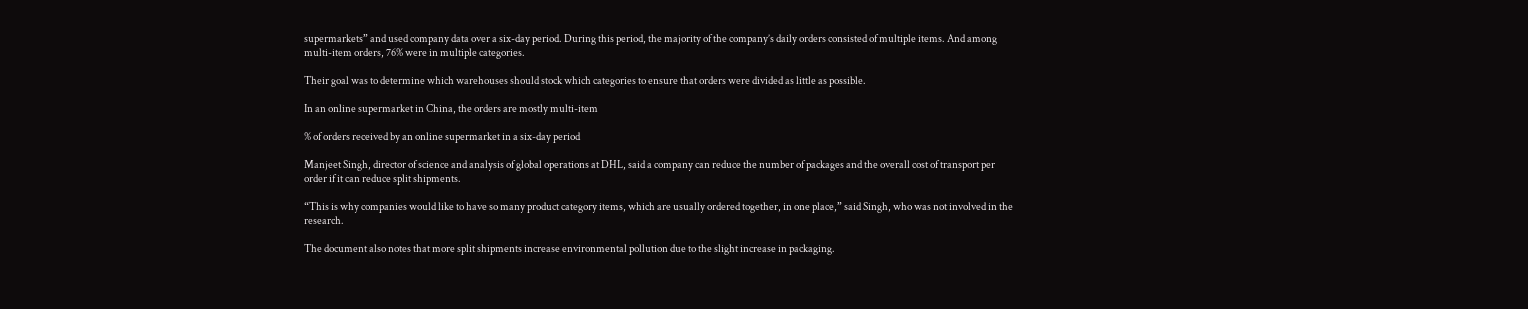supermarkets” and used company data over a six-day period. During this period, the majority of the company’s daily orders consisted of multiple items. And among multi-item orders, 76% were in multiple categories.

Their goal was to determine which warehouses should stock which categories to ensure that orders were divided as little as possible.

In an online supermarket in China, the orders are mostly multi-item

% of orders received by an online supermarket in a six-day period

Manjeet Singh, director of science and analysis of global operations at DHL, said a company can reduce the number of packages and the overall cost of transport per order if it can reduce split shipments.

“This is why companies would like to have so many product category items, which are usually ordered together, in one place,” said Singh, who was not involved in the research.

The document also notes that more split shipments increase environmental pollution due to the slight increase in packaging.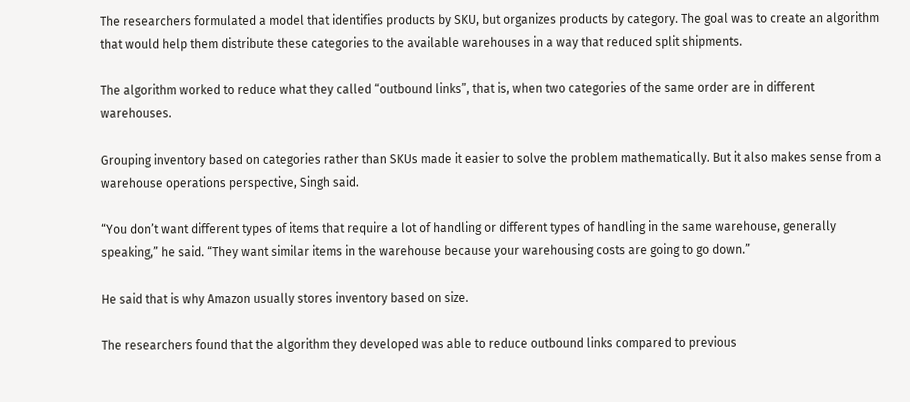The researchers formulated a model that identifies products by SKU, but organizes products by category. The goal was to create an algorithm that would help them distribute these categories to the available warehouses in a way that reduced split shipments.

The algorithm worked to reduce what they called “outbound links”, that is, when two categories of the same order are in different warehouses.

Grouping inventory based on categories rather than SKUs made it easier to solve the problem mathematically. But it also makes sense from a warehouse operations perspective, Singh said.

“You don’t want different types of items that require a lot of handling or different types of handling in the same warehouse, generally speaking,” he said. “They want similar items in the warehouse because your warehousing costs are going to go down.”

He said that is why Amazon usually stores inventory based on size.

The researchers found that the algorithm they developed was able to reduce outbound links compared to previous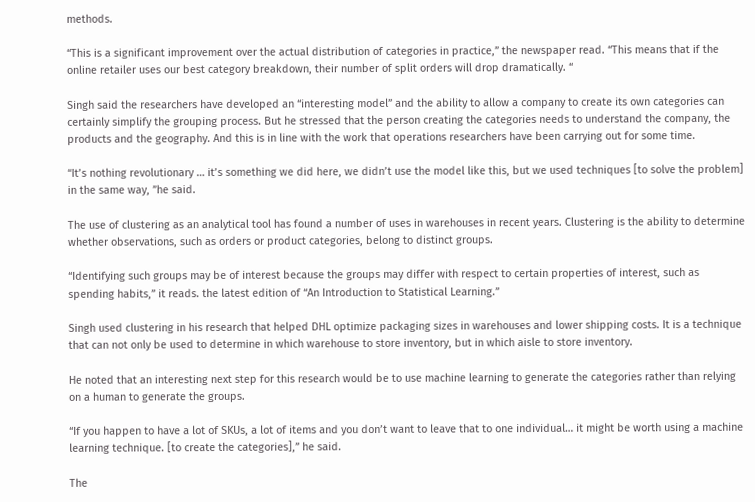methods.

“This is a significant improvement over the actual distribution of categories in practice,” the newspaper read. “This means that if the online retailer uses our best category breakdown, their number of split orders will drop dramatically. “

Singh said the researchers have developed an “interesting model” and the ability to allow a company to create its own categories can certainly simplify the grouping process. But he stressed that the person creating the categories needs to understand the company, the products and the geography. And this is in line with the work that operations researchers have been carrying out for some time.

“It’s nothing revolutionary … it’s something we did here, we didn’t use the model like this, but we used techniques [to solve the problem] in the same way, ”he said.

The use of clustering as an analytical tool has found a number of uses in warehouses in recent years. Clustering is the ability to determine whether observations, such as orders or product categories, belong to distinct groups.

“Identifying such groups may be of interest because the groups may differ with respect to certain properties of interest, such as spending habits,” it reads. the latest edition of “An Introduction to Statistical Learning.”

Singh used clustering in his research that helped DHL optimize packaging sizes in warehouses and lower shipping costs. It is a technique that can not only be used to determine in which warehouse to store inventory, but in which aisle to store inventory.

He noted that an interesting next step for this research would be to use machine learning to generate the categories rather than relying on a human to generate the groups.

“If you happen to have a lot of SKUs, a lot of items and you don’t want to leave that to one individual… it might be worth using a machine learning technique. [to create the categories],” he said.

The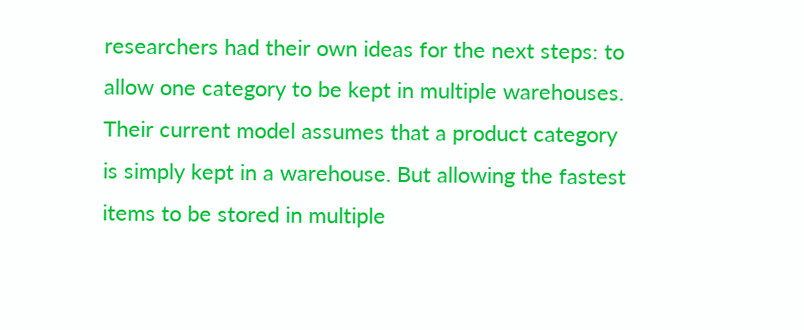researchers had their own ideas for the next steps: to allow one category to be kept in multiple warehouses. Their current model assumes that a product category is simply kept in a warehouse. But allowing the fastest items to be stored in multiple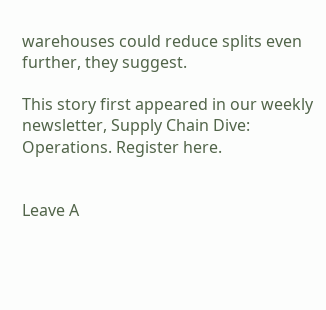warehouses could reduce splits even further, they suggest.

This story first appeared in our weekly newsletter, Supply Chain Dive: Operations. Register here.


Leave A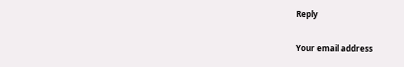Reply

Your email address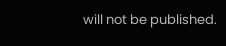will not be published.